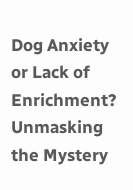Dog Anxiety or Lack of Enrichment? Unmasking the Mystery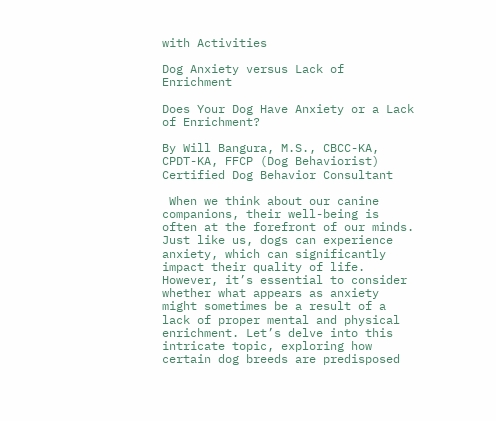with Activities

Dog Anxiety versus Lack of Enrichment

Does Your Dog Have Anxiety or a Lack of Enrichment?

By Will Bangura, M.S., CBCC-KA, CPDT-KA, FFCP (Dog Behaviorist) Certified Dog Behavior Consultant

 When we think about our canine companions, their well-being is often at the forefront of our minds. Just like us, dogs can experience anxiety, which can significantly impact their quality of life. However, it’s essential to consider whether what appears as anxiety might sometimes be a result of a lack of proper mental and physical enrichment. Let’s delve into this intricate topic, exploring how certain dog breeds are predisposed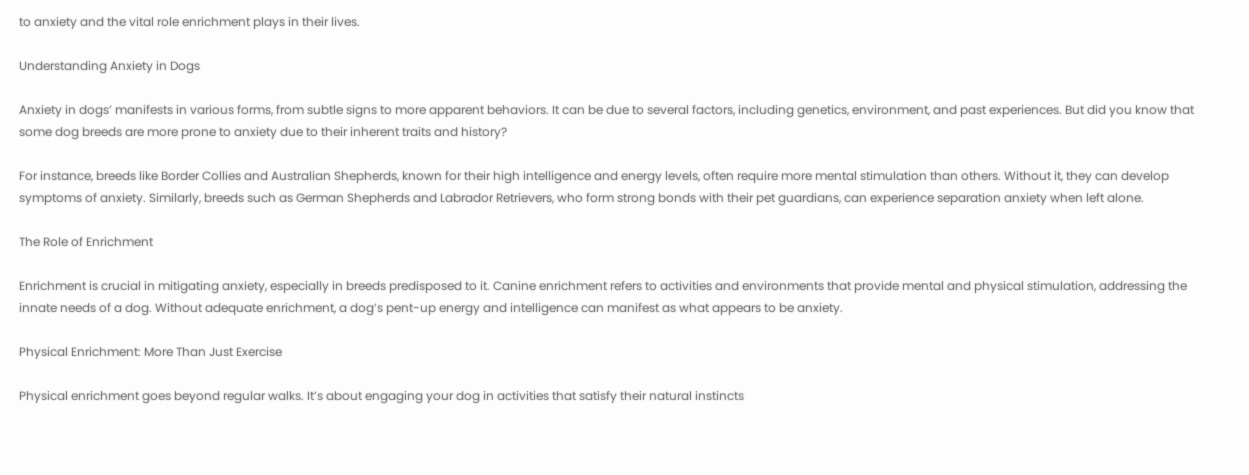to anxiety and the vital role enrichment plays in their lives.

Understanding Anxiety in Dogs

Anxiety in dogs’ manifests in various forms, from subtle signs to more apparent behaviors. It can be due to several factors, including genetics, environment, and past experiences. But did you know that some dog breeds are more prone to anxiety due to their inherent traits and history?

For instance, breeds like Border Collies and Australian Shepherds, known for their high intelligence and energy levels, often require more mental stimulation than others. Without it, they can develop symptoms of anxiety. Similarly, breeds such as German Shepherds and Labrador Retrievers, who form strong bonds with their pet guardians, can experience separation anxiety when left alone.

The Role of Enrichment

Enrichment is crucial in mitigating anxiety, especially in breeds predisposed to it. Canine enrichment refers to activities and environments that provide mental and physical stimulation, addressing the innate needs of a dog. Without adequate enrichment, a dog’s pent-up energy and intelligence can manifest as what appears to be anxiety.

Physical Enrichment: More Than Just Exercise

Physical enrichment goes beyond regular walks. It’s about engaging your dog in activities that satisfy their natural instincts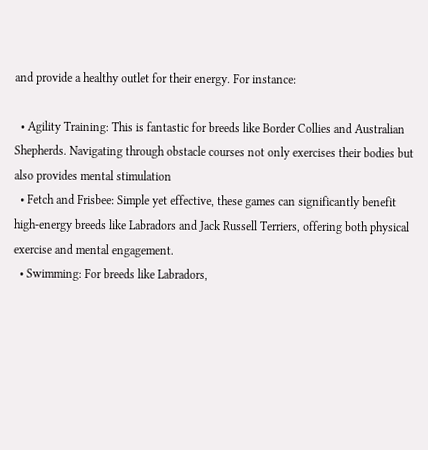and provide a healthy outlet for their energy. For instance:

  • Agility Training: This is fantastic for breeds like Border Collies and Australian Shepherds. Navigating through obstacle courses not only exercises their bodies but also provides mental stimulation
  • Fetch and Frisbee: Simple yet effective, these games can significantly benefit high-energy breeds like Labradors and Jack Russell Terriers, offering both physical exercise and mental engagement.
  • Swimming: For breeds like Labradors,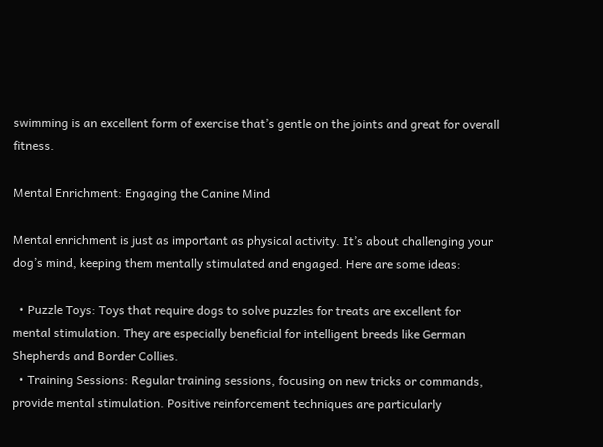swimming is an excellent form of exercise that’s gentle on the joints and great for overall fitness.

Mental Enrichment: Engaging the Canine Mind

Mental enrichment is just as important as physical activity. It’s about challenging your dog’s mind, keeping them mentally stimulated and engaged. Here are some ideas:

  • Puzzle Toys: Toys that require dogs to solve puzzles for treats are excellent for mental stimulation. They are especially beneficial for intelligent breeds like German Shepherds and Border Collies.
  • Training Sessions: Regular training sessions, focusing on new tricks or commands, provide mental stimulation. Positive reinforcement techniques are particularly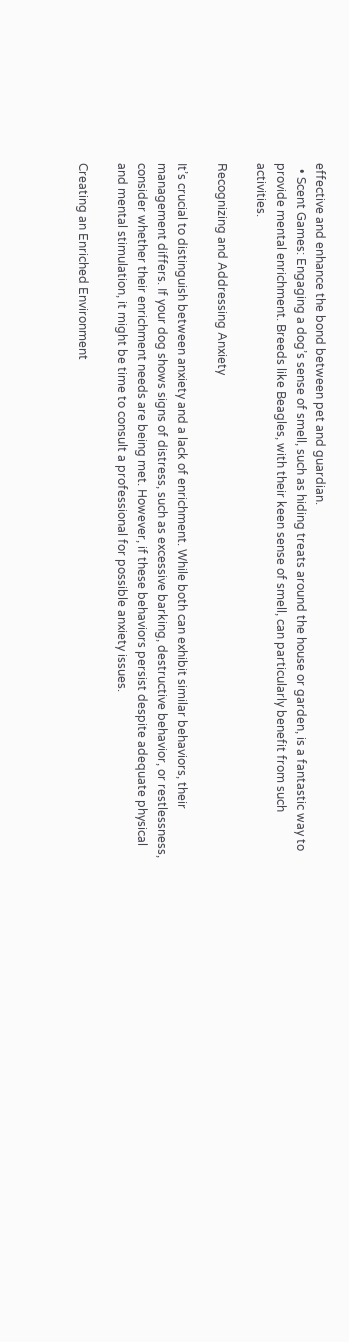effective and enhance the bond between pet and guardian.
  • Scent Games: Engaging a dog’s sense of smell, such as hiding treats around the house or garden, is a fantastic way to provide mental enrichment. Breeds like Beagles, with their keen sense of smell, can particularly benefit from such activities.

Recognizing and Addressing Anxiety

It’s crucial to distinguish between anxiety and a lack of enrichment. While both can exhibit similar behaviors, their management differs. If your dog shows signs of distress, such as excessive barking, destructive behavior, or restlessness, consider whether their enrichment needs are being met. However, if these behaviors persist despite adequate physical and mental stimulation, it might be time to consult a professional for possible anxiety issues.

Creating an Enriched Environment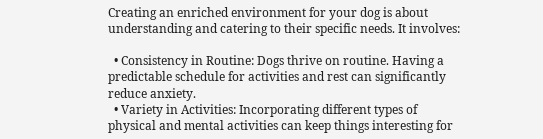Creating an enriched environment for your dog is about understanding and catering to their specific needs. It involves:

  • Consistency in Routine: Dogs thrive on routine. Having a predictable schedule for activities and rest can significantly reduce anxiety.
  • Variety in Activities: Incorporating different types of physical and mental activities can keep things interesting for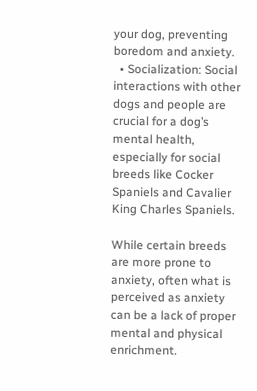your dog, preventing boredom and anxiety.
  • Socialization: Social interactions with other dogs and people are crucial for a dog’s mental health, especially for social breeds like Cocker Spaniels and Cavalier King Charles Spaniels.

While certain breeds are more prone to anxiety, often what is perceived as anxiety can be a lack of proper mental and physical enrichment.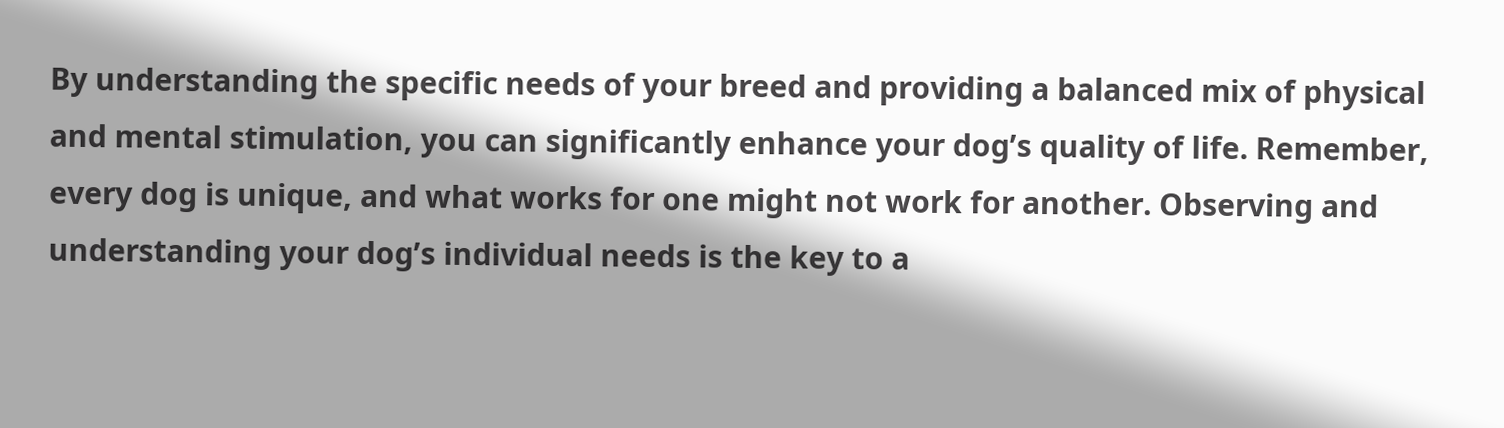By understanding the specific needs of your breed and providing a balanced mix of physical and mental stimulation, you can significantly enhance your dog’s quality of life. Remember, every dog is unique, and what works for one might not work for another. Observing and understanding your dog’s individual needs is the key to a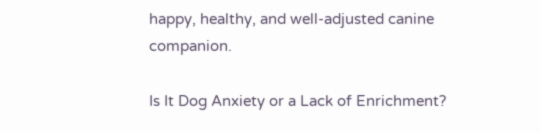happy, healthy, and well-adjusted canine companion.

Is It Dog Anxiety or a Lack of Enrichment?